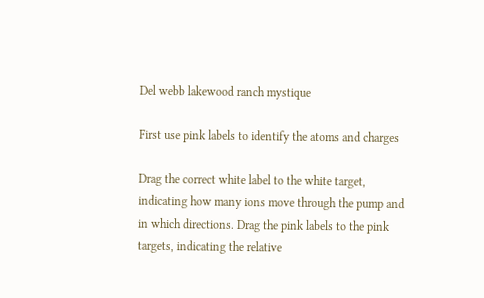Del webb lakewood ranch mystique

First use pink labels to identify the atoms and charges

Drag the correct white label to the white target, indicating how many ions move through the pump and in which directions. Drag the pink labels to the pink targets, indicating the relative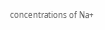concentrations of Na+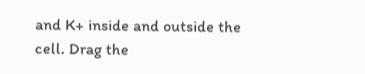and K+ inside and outside the cell. Drag the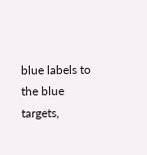blue labels to the blue targets,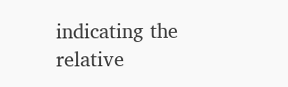indicating the relative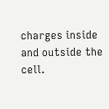charges inside and outside the cell.